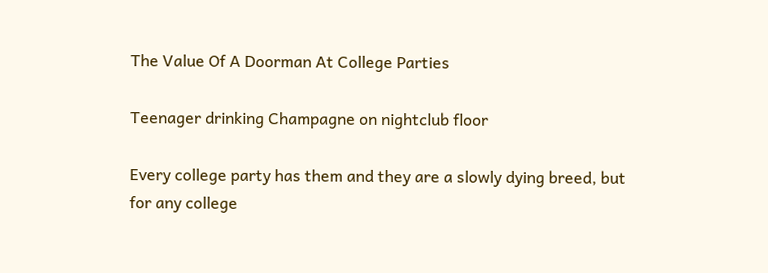The Value Of A Doorman At College Parties

Teenager drinking Champagne on nightclub floor

Every college party has them and they are a slowly dying breed, but for any college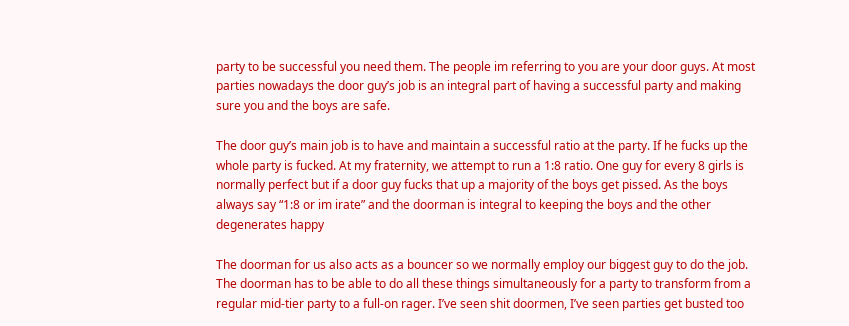party to be successful you need them. The people im referring to you are your door guys. At most parties nowadays the door guy’s job is an integral part of having a successful party and making sure you and the boys are safe.

The door guy’s main job is to have and maintain a successful ratio at the party. If he fucks up the whole party is fucked. At my fraternity, we attempt to run a 1:8 ratio. One guy for every 8 girls is normally perfect but if a door guy fucks that up a majority of the boys get pissed. As the boys always say “1:8 or im irate” and the doorman is integral to keeping the boys and the other degenerates happy

The doorman for us also acts as a bouncer so we normally employ our biggest guy to do the job. The doorman has to be able to do all these things simultaneously for a party to transform from a regular mid-tier party to a full-on rager. I’ve seen shit doormen, I’ve seen parties get busted too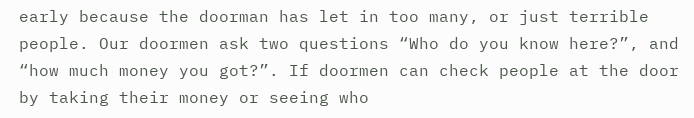early because the doorman has let in too many, or just terrible people. Our doormen ask two questions “Who do you know here?”, and “how much money you got?”. If doormen can check people at the door by taking their money or seeing who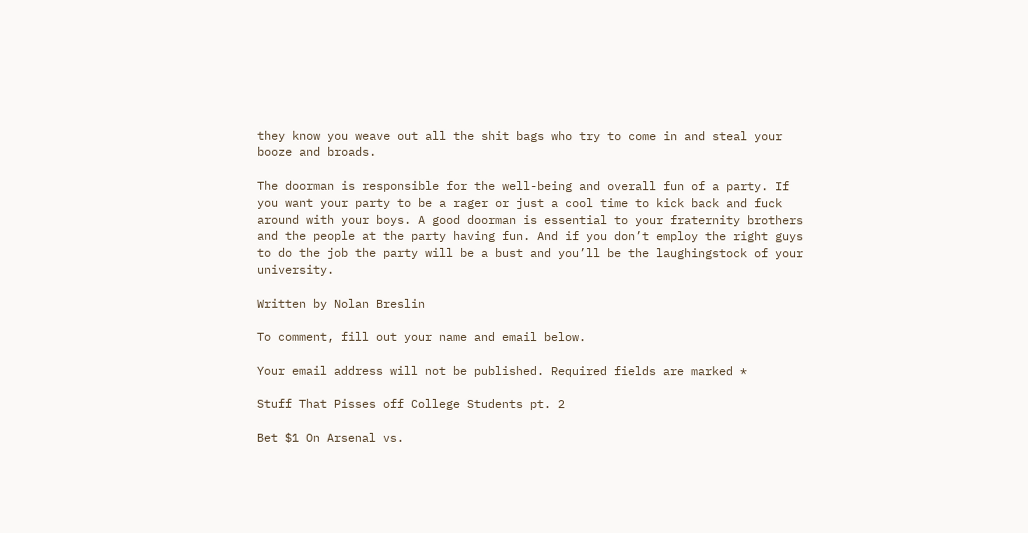they know you weave out all the shit bags who try to come in and steal your booze and broads.

The doorman is responsible for the well-being and overall fun of a party. If you want your party to be a rager or just a cool time to kick back and fuck around with your boys. A good doorman is essential to your fraternity brothers and the people at the party having fun. And if you don’t employ the right guys to do the job the party will be a bust and you’ll be the laughingstock of your university.

Written by Nolan Breslin

To comment, fill out your name and email below.

Your email address will not be published. Required fields are marked *

Stuff That Pisses off College Students pt. 2

Bet $1 On Arsenal vs.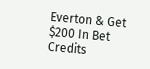Everton & Get $200 In Bet Credits